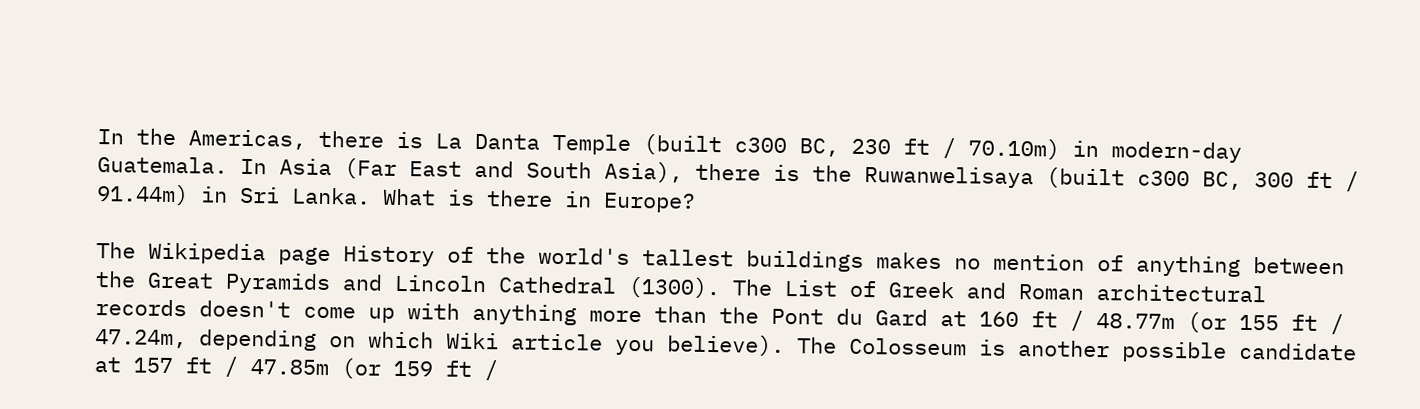In the Americas, there is La Danta Temple (built c300 BC, 230 ft / 70.10m) in modern-day Guatemala. In Asia (Far East and South Asia), there is the Ruwanwelisaya (built c300 BC, 300 ft / 91.44m) in Sri Lanka. What is there in Europe?

The Wikipedia page History of the world's tallest buildings makes no mention of anything between the Great Pyramids and Lincoln Cathedral (1300). The List of Greek and Roman architectural records doesn't come up with anything more than the Pont du Gard at 160 ft / 48.77m (or 155 ft / 47.24m, depending on which Wiki article you believe). The Colosseum is another possible candidate at 157 ft / 47.85m (or 159 ft /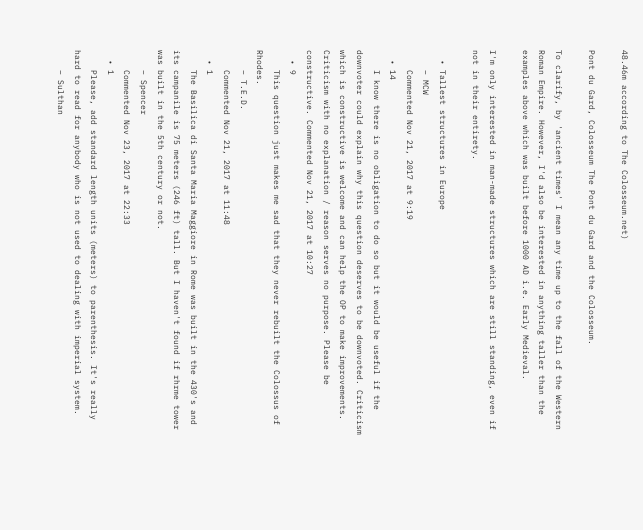48.46m according to The Colosseum.net)

Pont du Gard, Colosseum The Pont du Gard and the Colosseum.

To clarify, by 'ancient times' I mean any time up to the fall of the Western Roman Empire. However, I'd also be interested in anything taller than the examples above which was built before 1000 AD i.e. Early Medieval.

I'm only interested in man-made structures which are still standing, even if not in their entirety.

  • Tallest structures in Europe
    – MCW
    Commented Nov 21, 2017 at 9:19
  • 14
    I know there is no obligation to do so but it would be useful if the downvoter could explain why this question deserves to be downvoted. Criticism which is constructive is welcome and can help the OP to make improvements. Criticism with no explanation / reason serves no purpose. Please be constructive. Commented Nov 21, 2017 at 10:27
  • 9
    This question just makes me sad that they never rebuilt the Colossus of Rhodes.
    – T.E.D.
    Commented Nov 21, 2017 at 11:48
  • 1
    The Basilica di Santa Maria Maggiore in Rome was built in the 430's and its campanile is 75 meters (246 ft) tall. But I haven't found if rhrme tower was built in the 5th century or not.
    – Spencer
    Commented Nov 23, 2017 at 22:33
  • 1
    Please, add standard length units (meters) to parenthesis. It's really hard to read for anybody who is not used to dealing with imperial system.
    – Sulthan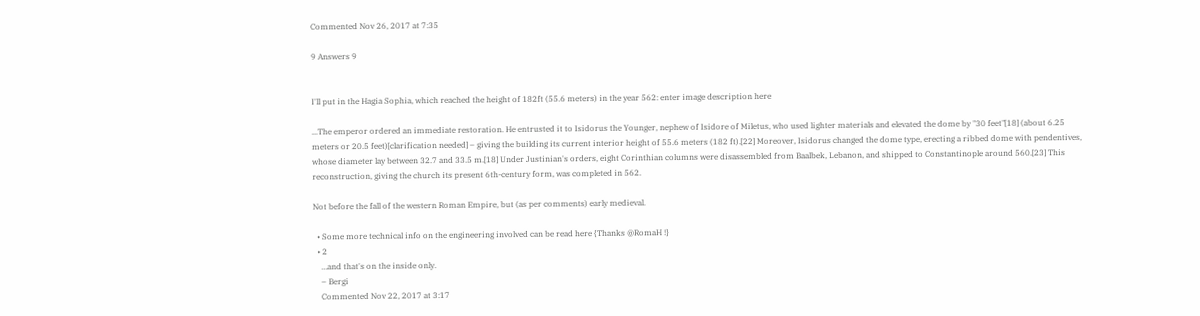Commented Nov 26, 2017 at 7:35

9 Answers 9


I'll put in the Hagia Sophia, which reached the height of 182ft (55.6 meters) in the year 562: enter image description here

...The emperor ordered an immediate restoration. He entrusted it to Isidorus the Younger, nephew of Isidore of Miletus, who used lighter materials and elevated the dome by "30 feet"[18] (about 6.25 meters or 20.5 feet)[clarification needed] – giving the building its current interior height of 55.6 meters (182 ft).[22] Moreover, Isidorus changed the dome type, erecting a ribbed dome with pendentives, whose diameter lay between 32.7 and 33.5 m.[18] Under Justinian's orders, eight Corinthian columns were disassembled from Baalbek, Lebanon, and shipped to Constantinople around 560.[23] This reconstruction, giving the church its present 6th-century form, was completed in 562.

Not before the fall of the western Roman Empire, but (as per comments) early medieval.

  • Some more technical info on the engineering involved can be read here {Thanks @RomaH !}
  • 2
    …and that's on the inside only.
    – Bergi
    Commented Nov 22, 2017 at 3:17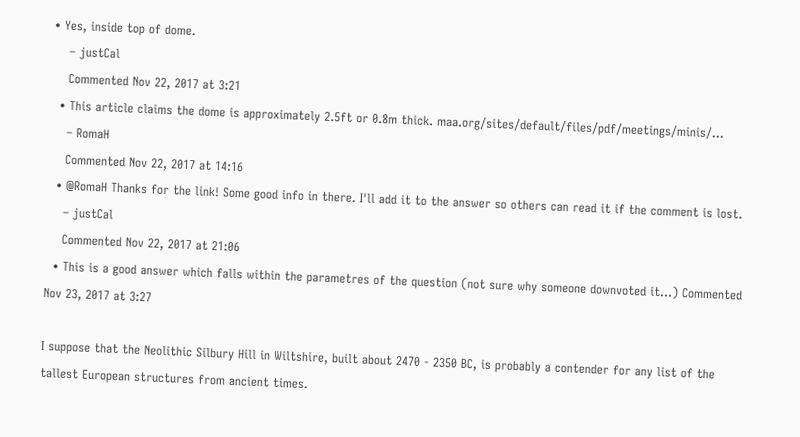• Yes, inside top of dome.
    – justCal
    Commented Nov 22, 2017 at 3:21
  • This article claims the dome is approximately 2.5ft or 0.8m thick. maa.org/sites/default/files/pdf/meetings/minis/…
    – RomaH
    Commented Nov 22, 2017 at 14:16
  • @RomaH Thanks for the link! Some good info in there. I'll add it to the answer so others can read it if the comment is lost.
    – justCal
    Commented Nov 22, 2017 at 21:06
  • This is a good answer which falls within the parametres of the question (not sure why someone downvoted it...) Commented Nov 23, 2017 at 3:27

I suppose that the Neolithic Silbury Hill in Wiltshire, built about 2470 - 2350 BC, is probably a contender for any list of the tallest European structures from ancient times.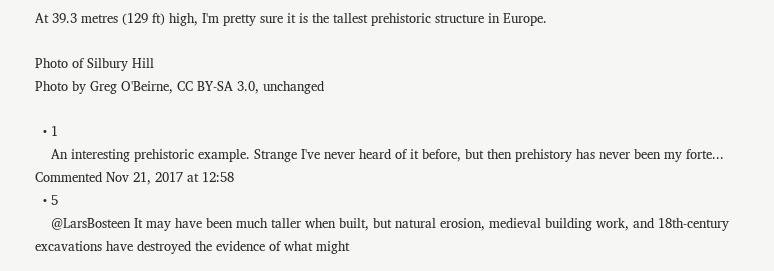At 39.3 metres (129 ft) high, I'm pretty sure it is the tallest prehistoric structure in Europe.

Photo of Silbury Hill
Photo by Greg O'Beirne, CC BY-SA 3.0, unchanged

  • 1
    An interesting prehistoric example. Strange I've never heard of it before, but then prehistory has never been my forte... Commented Nov 21, 2017 at 12:58
  • 5
    @LarsBosteen It may have been much taller when built, but natural erosion, medieval building work, and 18th-century excavations have destroyed the evidence of what might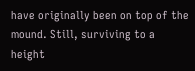have originally been on top of the mound. Still, surviving to a height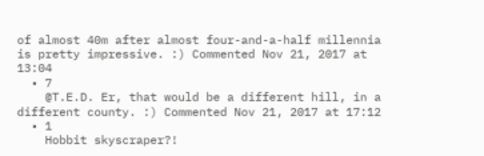of almost 40m after almost four-and-a-half millennia is pretty impressive. :) Commented Nov 21, 2017 at 13:04
  • 7
    @T.E.D. Er, that would be a different hill, in a different county. :) Commented Nov 21, 2017 at 17:12
  • 1
    Hobbit skyscraper?!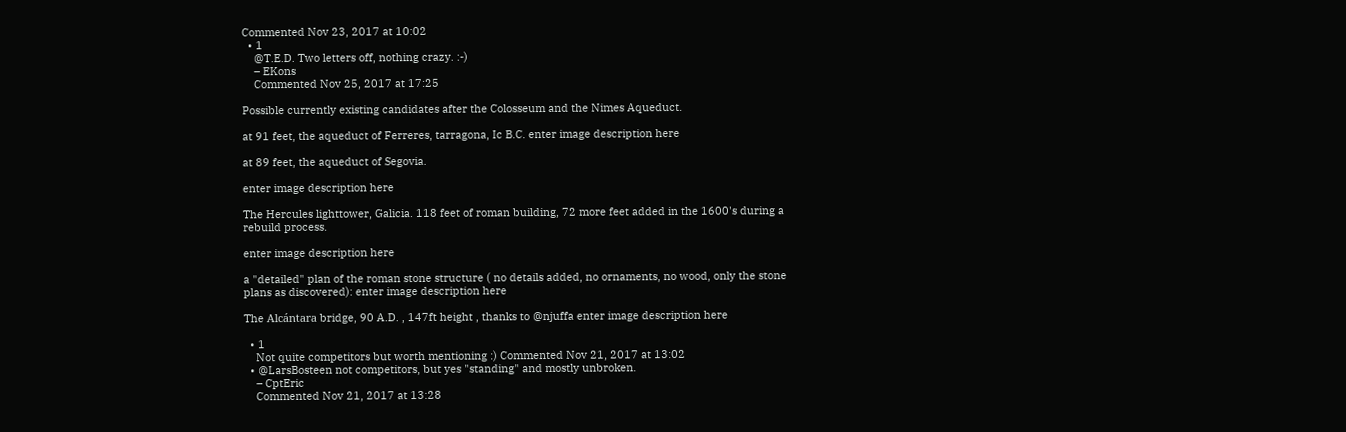Commented Nov 23, 2017 at 10:02
  • 1
    @T.E.D. Two letters off, nothing crazy. :-)
    – EKons
    Commented Nov 25, 2017 at 17:25

Possible currently existing candidates after the Colosseum and the Nimes Aqueduct.

at 91 feet, the aqueduct of Ferreres, tarragona, Ic B.C. enter image description here

at 89 feet, the aqueduct of Segovia.

enter image description here

The Hercules lighttower, Galicia. 118 feet of roman building, 72 more feet added in the 1600's during a rebuild process.

enter image description here

a "detailed" plan of the roman stone structure ( no details added, no ornaments, no wood, only the stone plans as discovered): enter image description here

The Alcántara bridge, 90 A.D. , 147ft height , thanks to @njuffa enter image description here

  • 1
    Not quite competitors but worth mentioning :) Commented Nov 21, 2017 at 13:02
  • @LarsBosteen not competitors, but yes "standing" and mostly unbroken.
    – CptEric
    Commented Nov 21, 2017 at 13:28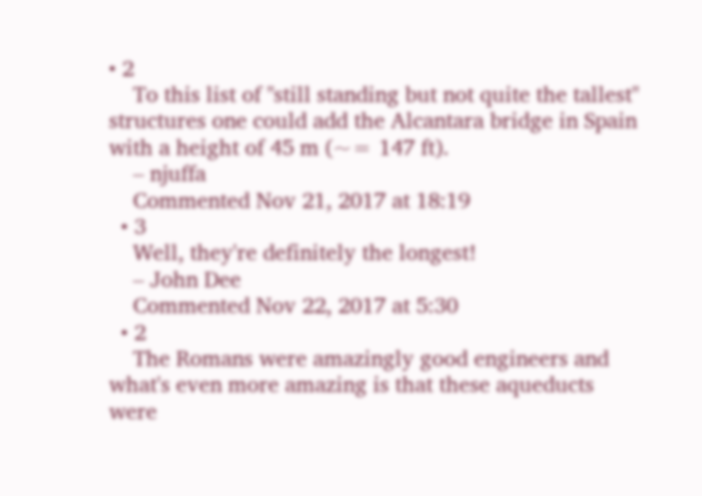• 2
    To this list of "still standing but not quite the tallest" structures one could add the Alcantara bridge in Spain with a height of 45 m (~= 147 ft).
    – njuffa
    Commented Nov 21, 2017 at 18:19
  • 3
    Well, they're definitely the longest!
    – John Dee
    Commented Nov 22, 2017 at 5:30
  • 2
    The Romans were amazingly good engineers and what's even more amazing is that these aqueducts were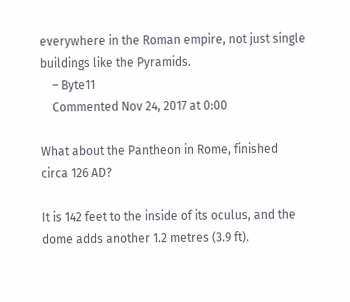everywhere in the Roman empire, not just single buildings like the Pyramids.
    – Byte11
    Commented Nov 24, 2017 at 0:00

What about the Pantheon in Rome, finished circa 126 AD?

It is 142 feet to the inside of its oculus, and the dome adds another 1.2 metres (3.9 ft).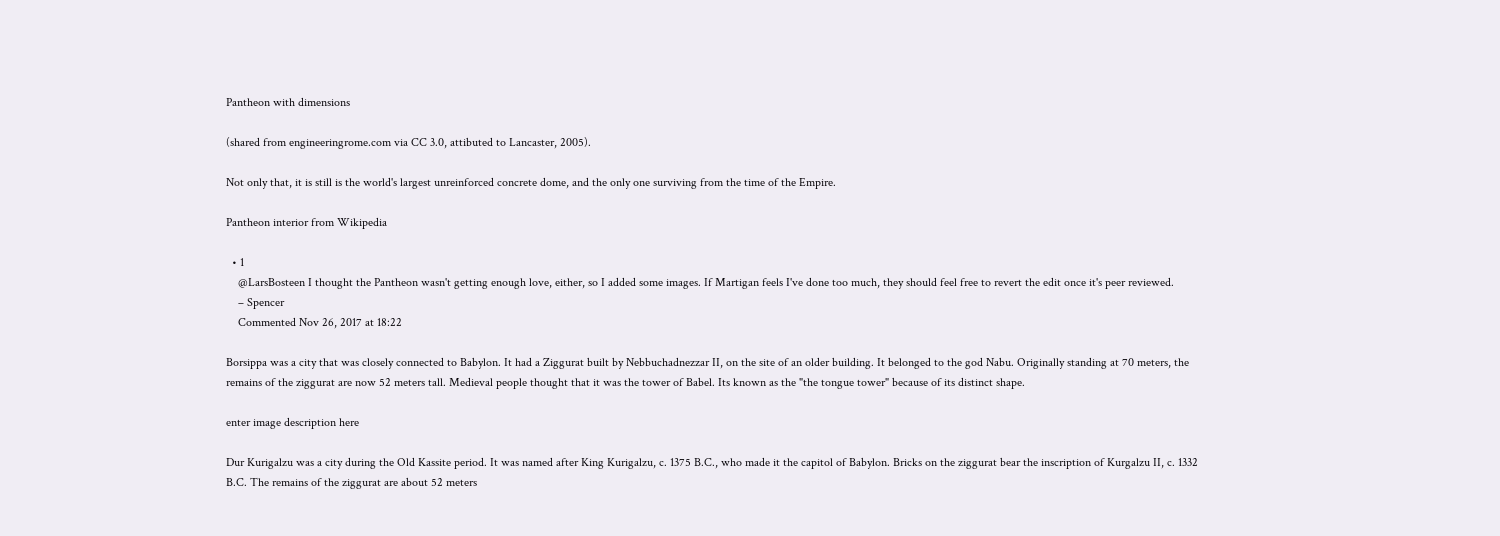Pantheon with dimensions

(shared from engineeringrome.com via CC 3.0, attibuted to Lancaster, 2005).

Not only that, it is still is the world's largest unreinforced concrete dome, and the only one surviving from the time of the Empire.

Pantheon interior from Wikipedia

  • 1
    @LarsBosteen I thought the Pantheon wasn't getting enough love, either, so I added some images. If Martigan feels I've done too much, they should feel free to revert the edit once it's peer reviewed.
    – Spencer
    Commented Nov 26, 2017 at 18:22

Borsippa was a city that was closely connected to Babylon. It had a Ziggurat built by Nebbuchadnezzar II, on the site of an older building. It belonged to the god Nabu. Originally standing at 70 meters, the remains of the ziggurat are now 52 meters tall. Medieval people thought that it was the tower of Babel. Its known as the "the tongue tower" because of its distinct shape.

enter image description here

Dur Kurigalzu was a city during the Old Kassite period. It was named after King Kurigalzu, c. 1375 B.C., who made it the capitol of Babylon. Bricks on the ziggurat bear the inscription of Kurgalzu II, c. 1332 B.C. The remains of the ziggurat are about 52 meters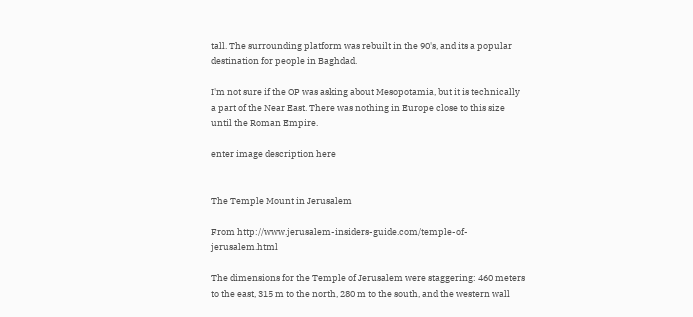tall. The surrounding platform was rebuilt in the 90's, and its a popular destination for people in Baghdad.

I'm not sure if the OP was asking about Mesopotamia, but it is technically a part of the Near East. There was nothing in Europe close to this size until the Roman Empire.

enter image description here


The Temple Mount in Jerusalem

From http://www.jerusalem-insiders-guide.com/temple-of-jerusalem.html

The dimensions for the Temple of Jerusalem were staggering: 460 meters to the east, 315 m to the north, 280 m to the south, and the western wall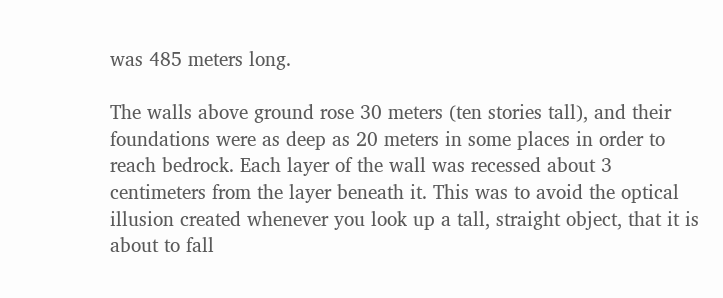was 485 meters long.

The walls above ground rose 30 meters (ten stories tall), and their foundations were as deep as 20 meters in some places in order to reach bedrock. Each layer of the wall was recessed about 3 centimeters from the layer beneath it. This was to avoid the optical illusion created whenever you look up a tall, straight object, that it is about to fall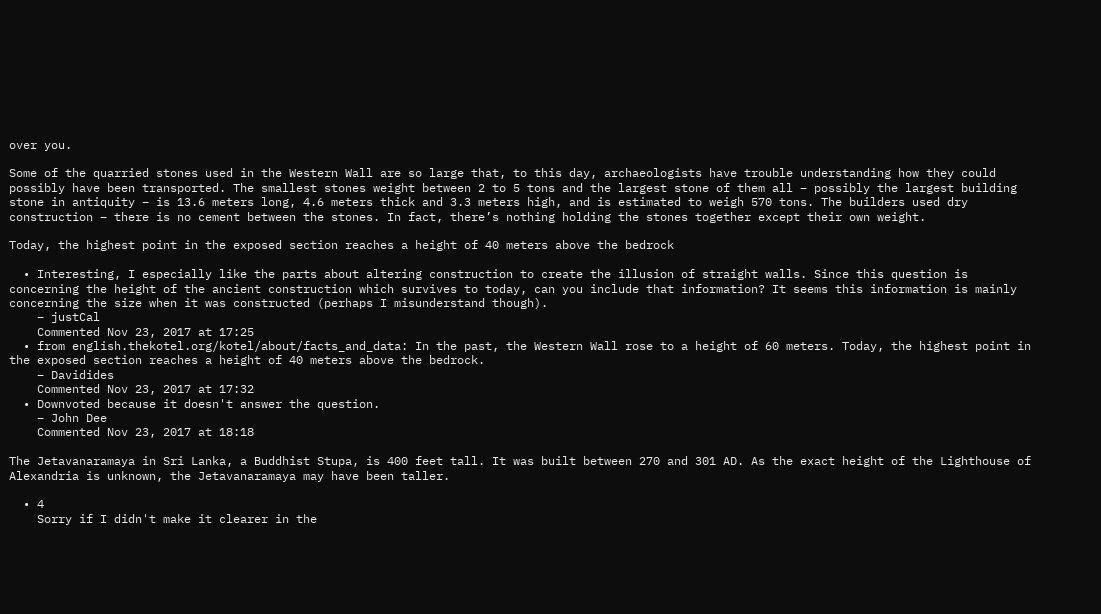over you.

Some of the quarried stones used in the Western Wall are so large that, to this day, archaeologists have trouble understanding how they could possibly have been transported. The smallest stones weight between 2 to 5 tons and the largest stone of them all – possibly the largest building stone in antiquity – is 13.6 meters long, 4.6 meters thick and 3.3 meters high, and is estimated to weigh 570 tons. The builders used dry construction – there is no cement between the stones. In fact, there’s nothing holding the stones together except their own weight.

Today, the highest point in the exposed section reaches a height of 40 meters above the bedrock

  • Interesting, I especially like the parts about altering construction to create the illusion of straight walls. Since this question is concerning the height of the ancient construction which survives to today, can you include that information? It seems this information is mainly concerning the size when it was constructed (perhaps I misunderstand though).
    – justCal
    Commented Nov 23, 2017 at 17:25
  • from english.thekotel.org/kotel/about/facts_and_data: In the past, the Western Wall rose to a height of 60 meters. Today, the highest point in the exposed section reaches a height of 40 meters above the bedrock.
    – Davidides
    Commented Nov 23, 2017 at 17:32
  • Downvoted because it doesn't answer the question.
    – John Dee
    Commented Nov 23, 2017 at 18:18

The Jetavanaramaya in Sri Lanka, a Buddhist Stupa, is 400 feet tall. It was built between 270 and 301 AD. As the exact height of the Lighthouse of Alexandria is unknown, the Jetavanaramaya may have been taller.

  • 4
    Sorry if I didn't make it clearer in the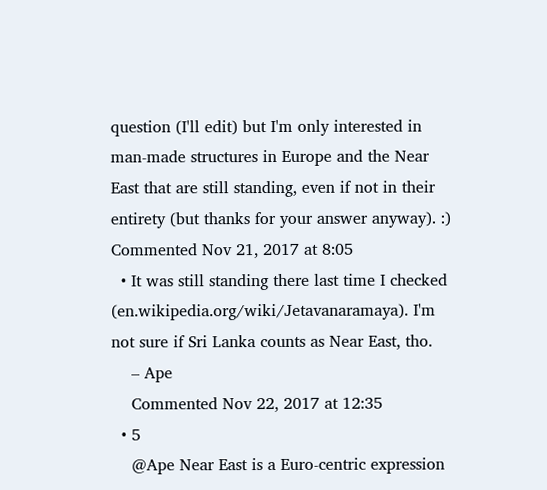question (I'll edit) but I'm only interested in man-made structures in Europe and the Near East that are still standing, even if not in their entirety (but thanks for your answer anyway). :) Commented Nov 21, 2017 at 8:05
  • It was still standing there last time I checked (en.wikipedia.org/wiki/Jetavanaramaya). I'm not sure if Sri Lanka counts as Near East, tho.
    – Ape
    Commented Nov 22, 2017 at 12:35
  • 5
    @Ape Near East is a Euro-centric expression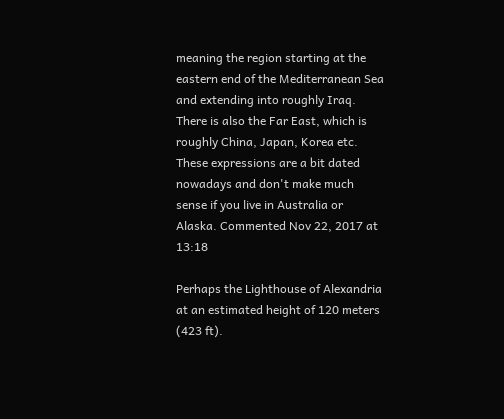meaning the region starting at the eastern end of the Mediterranean Sea and extending into roughly Iraq. There is also the Far East, which is roughly China, Japan, Korea etc. These expressions are a bit dated nowadays and don't make much sense if you live in Australia or Alaska. Commented Nov 22, 2017 at 13:18

Perhaps the Lighthouse of Alexandria at an estimated height of 120 meters (423 ft).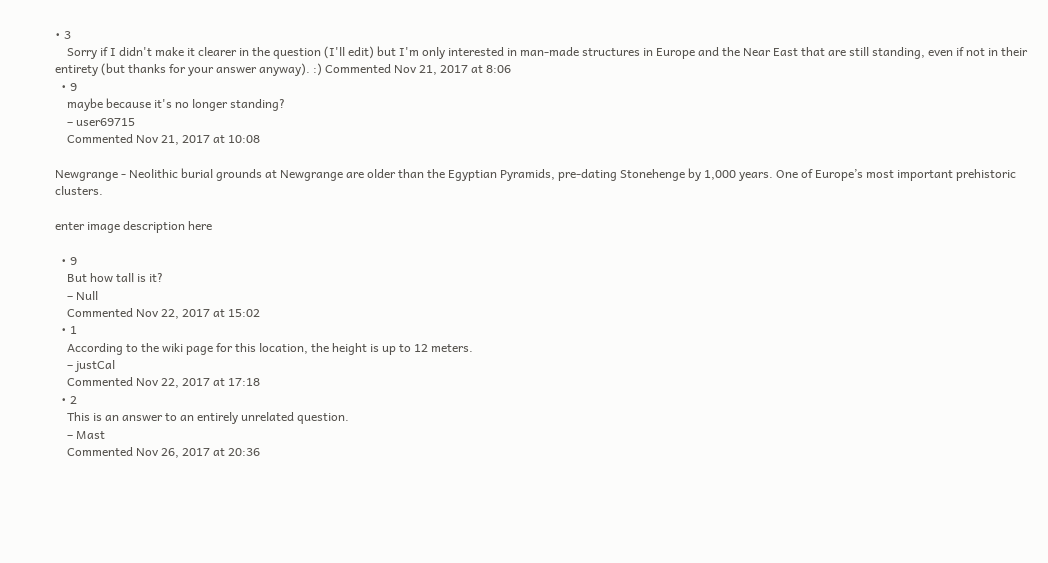• 3
    Sorry if I didn't make it clearer in the question (I'll edit) but I'm only interested in man-made structures in Europe and the Near East that are still standing, even if not in their entirety (but thanks for your answer anyway). :) Commented Nov 21, 2017 at 8:06
  • 9
    maybe because it's no longer standing?
    – user69715
    Commented Nov 21, 2017 at 10:08

Newgrange - Neolithic burial grounds at Newgrange are older than the Egyptian Pyramids, pre-dating Stonehenge by 1,000 years. One of Europe’s most important prehistoric clusters.

enter image description here

  • 9
    But how tall is it?
    – Null
    Commented Nov 22, 2017 at 15:02
  • 1
    According to the wiki page for this location, the height is up to 12 meters.
    – justCal
    Commented Nov 22, 2017 at 17:18
  • 2
    This is an answer to an entirely unrelated question.
    – Mast
    Commented Nov 26, 2017 at 20:36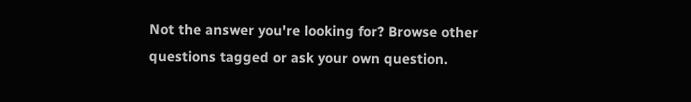Not the answer you're looking for? Browse other questions tagged or ask your own question.